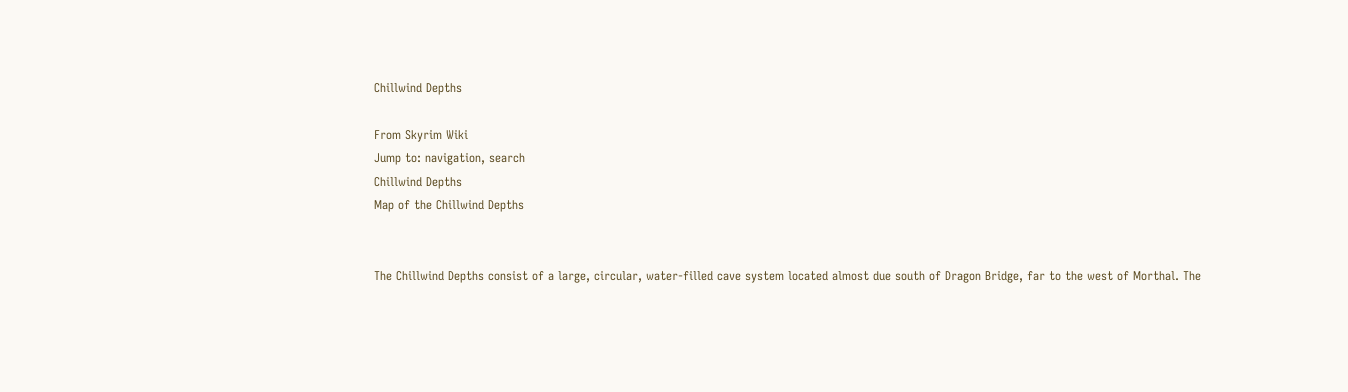Chillwind Depths

From Skyrim Wiki
Jump to: navigation, search
Chillwind Depths
Map of the Chillwind Depths


The Chillwind Depths consist of a large, circular, water-filled cave system located almost due south of Dragon Bridge, far to the west of Morthal. The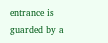entrance is guarded by a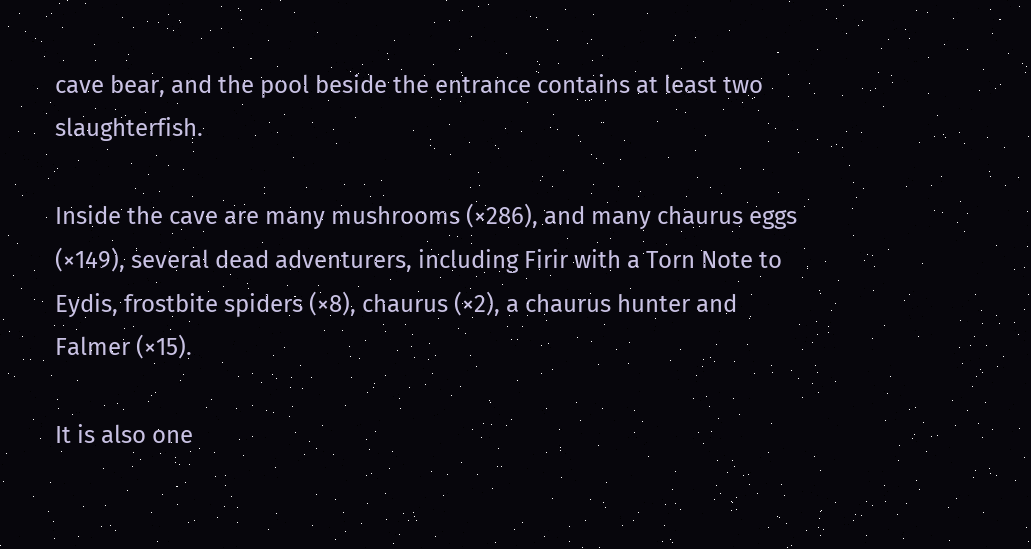cave bear, and the pool beside the entrance contains at least two slaughterfish.

Inside the cave are many mushrooms (×286), and many chaurus eggs (×149), several dead adventurers, including Firir with a Torn Note to Eydis, frostbite spiders (×8), chaurus (×2), a chaurus hunter and Falmer (×15).

It is also one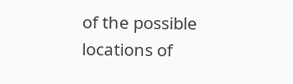of the possible locations of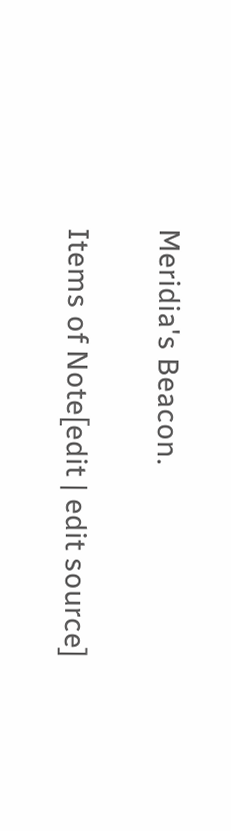Meridia's Beacon.

Items of Note[edit | edit source]